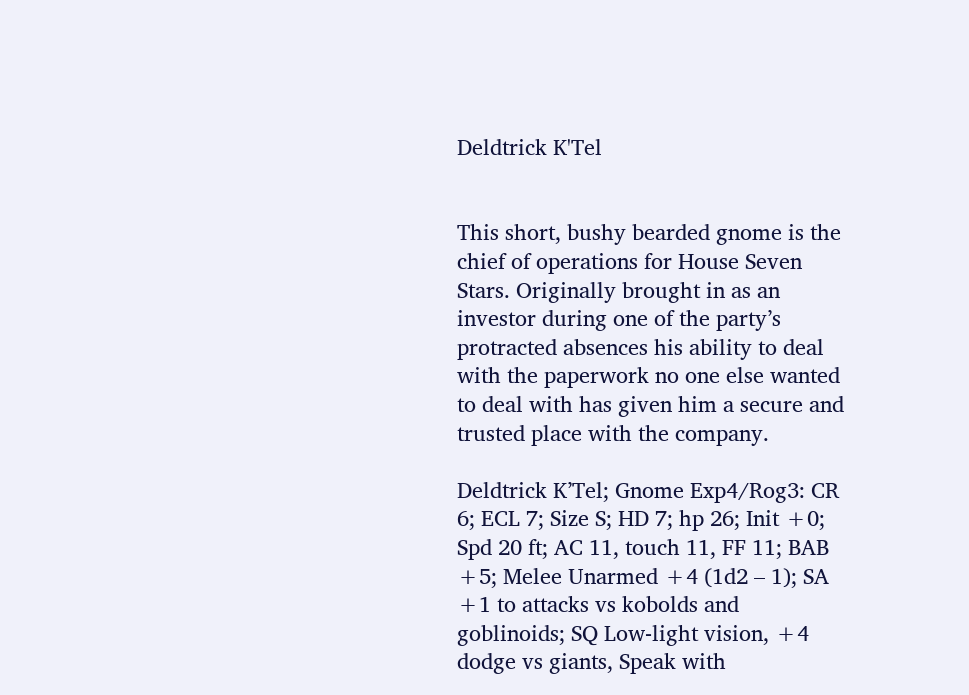Deldtrick K'Tel


This short, bushy bearded gnome is the chief of operations for House Seven Stars. Originally brought in as an investor during one of the party’s protracted absences his ability to deal with the paperwork no one else wanted to deal with has given him a secure and trusted place with the company.

Deldtrick K’Tel; Gnome Exp4/Rog3: CR 6; ECL 7; Size S; HD 7; hp 26; Init +0; Spd 20 ft; AC 11, touch 11, FF 11; BAB +5; Melee Unarmed +4 (1d2 – 1); SA +1 to attacks vs kobolds and goblinoids; SQ Low-light vision, +4 dodge vs giants, Speak with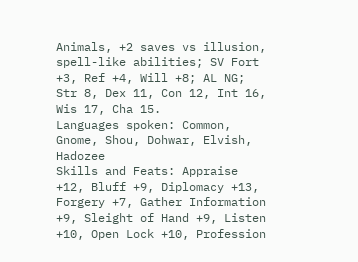Animals, +2 saves vs illusion, spell-like abilities; SV Fort +3, Ref +4, Will +8; AL NG; Str 8, Dex 11, Con 12, Int 16, Wis 17, Cha 15.
Languages spoken: Common, Gnome, Shou, Dohwar, Elvish, Hadozee
Skills and Feats: Appraise +12, Bluff +9, Diplomacy +13, Forgery +7, Gather Information +9, Sleight of Hand +9, Listen +10, Open Lock +10, Profession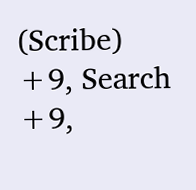(Scribe) +9, Search +9,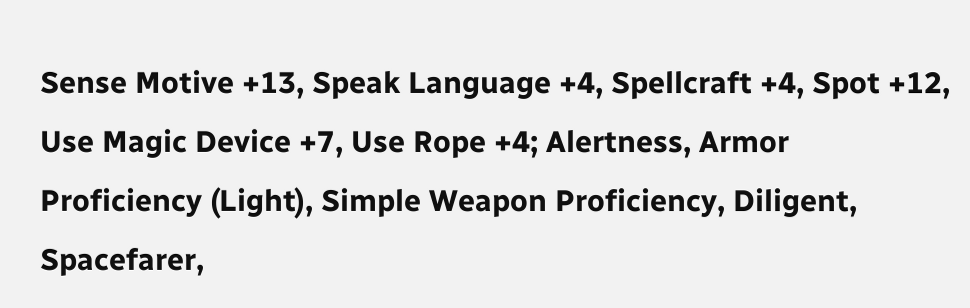Sense Motive +13, Speak Language +4, Spellcraft +4, Spot +12, Use Magic Device +7, Use Rope +4; Alertness, Armor Proficiency (Light), Simple Weapon Proficiency, Diligent, Spacefarer,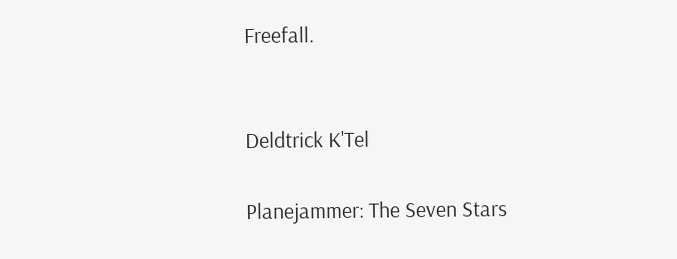Freefall.


Deldtrick K'Tel

Planejammer: The Seven Stars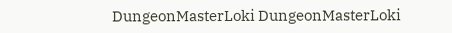DungeonMasterLoki DungeonMasterLoki